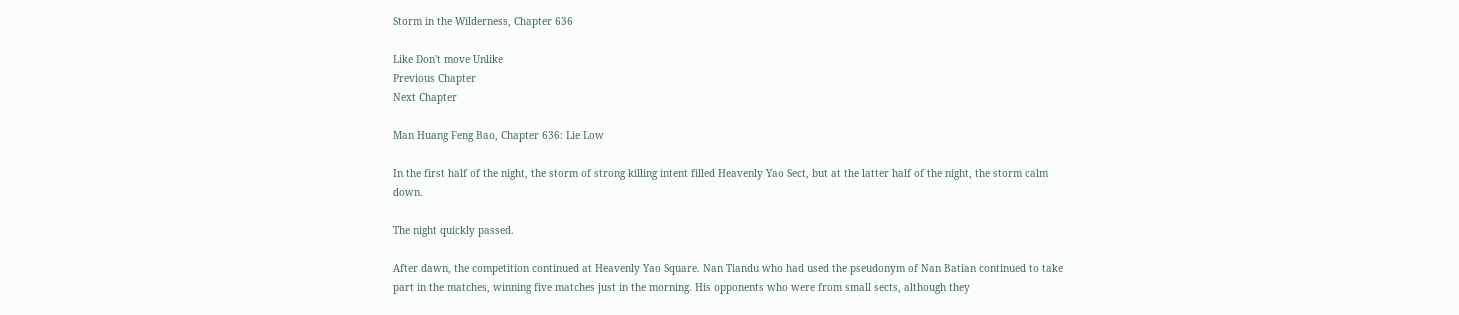Storm in the Wilderness, Chapter 636

Like Don't move Unlike
Previous Chapter
Next Chapter

Man Huang Feng Bao, Chapter 636: Lie Low

In the first half of the night, the storm of strong killing intent filled Heavenly Yao Sect, but at the latter half of the night, the storm calm down.

The night quickly passed.

After dawn, the competition continued at Heavenly Yao Square. Nan Tiandu who had used the pseudonym of Nan Batian continued to take part in the matches, winning five matches just in the morning. His opponents who were from small sects, although they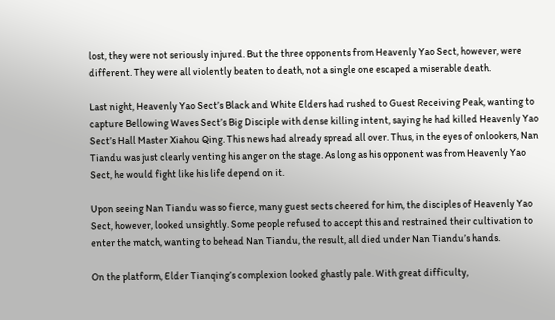lost, they were not seriously injured. But the three opponents from Heavenly Yao Sect, however, were different. They were all violently beaten to death, not a single one escaped a miserable death.

Last night, Heavenly Yao Sect’s Black and White Elders had rushed to Guest Receiving Peak, wanting to capture Bellowing Waves Sect’s Big Disciple with dense killing intent, saying he had killed Heavenly Yao Sect’s Hall Master Xiahou Qing. This news had already spread all over. Thus, in the eyes of onlookers, Nan Tiandu was just clearly venting his anger on the stage. As long as his opponent was from Heavenly Yao Sect, he would fight like his life depend on it.

Upon seeing Nan Tiandu was so fierce, many guest sects cheered for him, the disciples of Heavenly Yao Sect, however, looked unsightly. Some people refused to accept this and restrained their cultivation to enter the match, wanting to behead Nan Tiandu, the result, all died under Nan Tiandu’s hands.

On the platform, Elder Tianqing’s complexion looked ghastly pale. With great difficulty,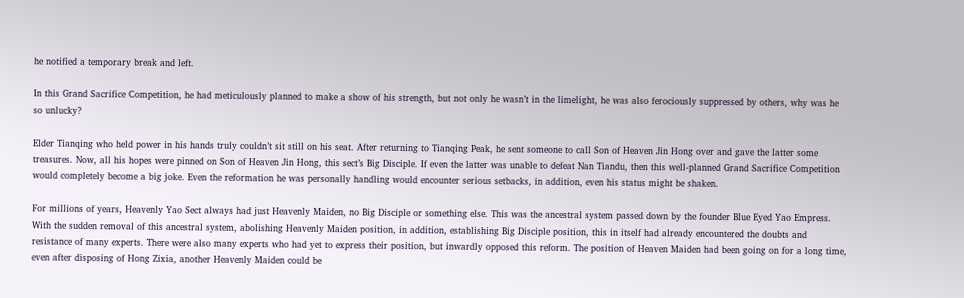he notified a temporary break and left.

In this Grand Sacrifice Competition, he had meticulously planned to make a show of his strength, but not only he wasn’t in the limelight, he was also ferociously suppressed by others, why was he so unlucky?

Elder Tianqing who held power in his hands truly couldn’t sit still on his seat. After returning to Tianqing Peak, he sent someone to call Son of Heaven Jin Hong over and gave the latter some treasures. Now, all his hopes were pinned on Son of Heaven Jin Hong, this sect’s Big Disciple. If even the latter was unable to defeat Nan Tiandu, then this well-planned Grand Sacrifice Competition would completely become a big joke. Even the reformation he was personally handling would encounter serious setbacks, in addition, even his status might be shaken.

For millions of years, Heavenly Yao Sect always had just Heavenly Maiden, no Big Disciple or something else. This was the ancestral system passed down by the founder Blue Eyed Yao Empress. With the sudden removal of this ancestral system, abolishing Heavenly Maiden position, in addition, establishing Big Disciple position, this in itself had already encountered the doubts and resistance of many experts. There were also many experts who had yet to express their position, but inwardly opposed this reform. The position of Heaven Maiden had been going on for a long time, even after disposing of Hong Zixia, another Heavenly Maiden could be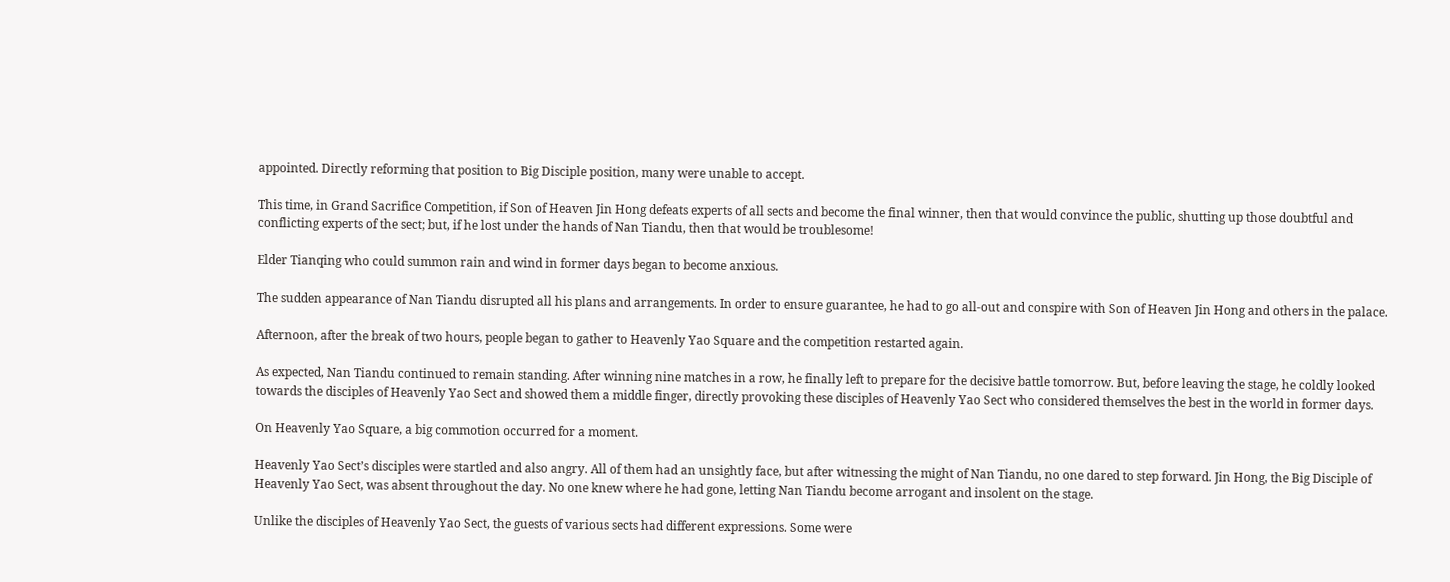appointed. Directly reforming that position to Big Disciple position, many were unable to accept.

This time, in Grand Sacrifice Competition, if Son of Heaven Jin Hong defeats experts of all sects and become the final winner, then that would convince the public, shutting up those doubtful and conflicting experts of the sect; but, if he lost under the hands of Nan Tiandu, then that would be troublesome!

Elder Tianqing who could summon rain and wind in former days began to become anxious.

The sudden appearance of Nan Tiandu disrupted all his plans and arrangements. In order to ensure guarantee, he had to go all-out and conspire with Son of Heaven Jin Hong and others in the palace.

Afternoon, after the break of two hours, people began to gather to Heavenly Yao Square and the competition restarted again.

As expected, Nan Tiandu continued to remain standing. After winning nine matches in a row, he finally left to prepare for the decisive battle tomorrow. But, before leaving the stage, he coldly looked towards the disciples of Heavenly Yao Sect and showed them a middle finger, directly provoking these disciples of Heavenly Yao Sect who considered themselves the best in the world in former days.

On Heavenly Yao Square, a big commotion occurred for a moment.

Heavenly Yao Sect’s disciples were startled and also angry. All of them had an unsightly face, but after witnessing the might of Nan Tiandu, no one dared to step forward. Jin Hong, the Big Disciple of Heavenly Yao Sect, was absent throughout the day. No one knew where he had gone, letting Nan Tiandu become arrogant and insolent on the stage.

Unlike the disciples of Heavenly Yao Sect, the guests of various sects had different expressions. Some were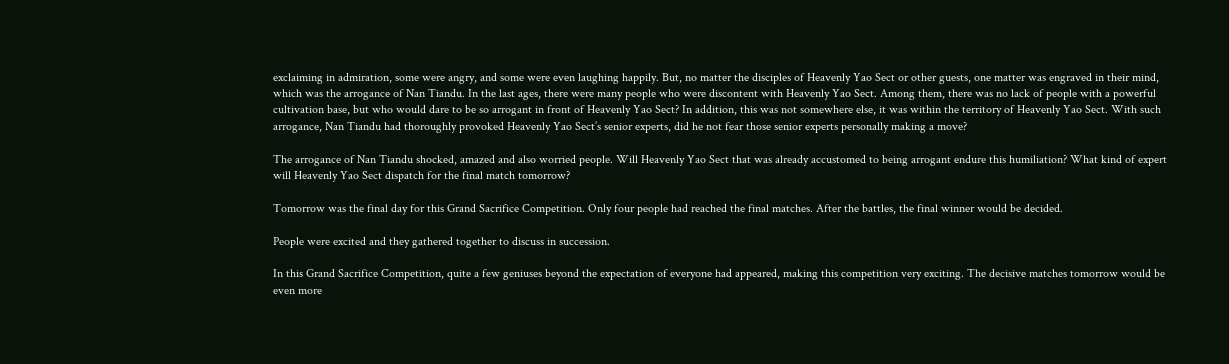exclaiming in admiration, some were angry, and some were even laughing happily. But, no matter the disciples of Heavenly Yao Sect or other guests, one matter was engraved in their mind, which was the arrogance of Nan Tiandu. In the last ages, there were many people who were discontent with Heavenly Yao Sect. Among them, there was no lack of people with a powerful cultivation base, but who would dare to be so arrogant in front of Heavenly Yao Sect? In addition, this was not somewhere else, it was within the territory of Heavenly Yao Sect. With such arrogance, Nan Tiandu had thoroughly provoked Heavenly Yao Sect’s senior experts, did he not fear those senior experts personally making a move?

The arrogance of Nan Tiandu shocked, amazed and also worried people. Will Heavenly Yao Sect that was already accustomed to being arrogant endure this humiliation? What kind of expert will Heavenly Yao Sect dispatch for the final match tomorrow?

Tomorrow was the final day for this Grand Sacrifice Competition. Only four people had reached the final matches. After the battles, the final winner would be decided.

People were excited and they gathered together to discuss in succession.

In this Grand Sacrifice Competition, quite a few geniuses beyond the expectation of everyone had appeared, making this competition very exciting. The decisive matches tomorrow would be even more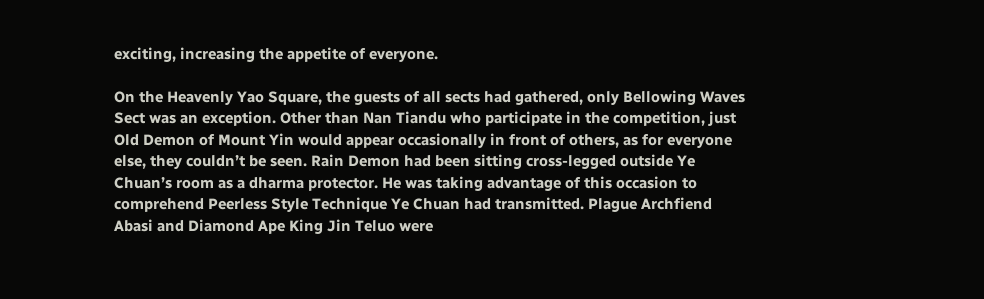exciting, increasing the appetite of everyone.

On the Heavenly Yao Square, the guests of all sects had gathered, only Bellowing Waves Sect was an exception. Other than Nan Tiandu who participate in the competition, just Old Demon of Mount Yin would appear occasionally in front of others, as for everyone else, they couldn’t be seen. Rain Demon had been sitting cross-legged outside Ye Chuan’s room as a dharma protector. He was taking advantage of this occasion to comprehend Peerless Style Technique Ye Chuan had transmitted. Plague Archfiend Abasi and Diamond Ape King Jin Teluo were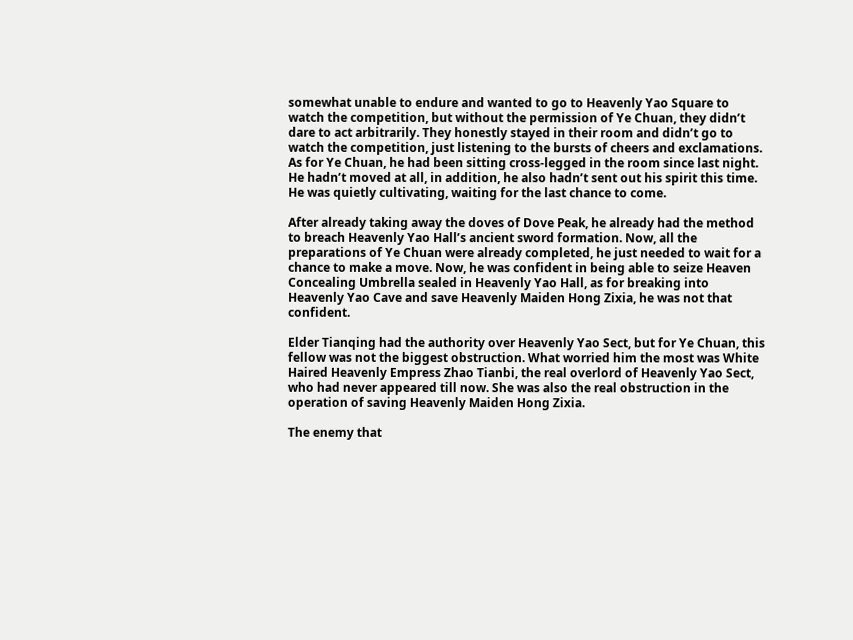somewhat unable to endure and wanted to go to Heavenly Yao Square to watch the competition, but without the permission of Ye Chuan, they didn’t dare to act arbitrarily. They honestly stayed in their room and didn’t go to watch the competition, just listening to the bursts of cheers and exclamations. As for Ye Chuan, he had been sitting cross-legged in the room since last night. He hadn’t moved at all, in addition, he also hadn’t sent out his spirit this time. He was quietly cultivating, waiting for the last chance to come.

After already taking away the doves of Dove Peak, he already had the method to breach Heavenly Yao Hall’s ancient sword formation. Now, all the preparations of Ye Chuan were already completed, he just needed to wait for a chance to make a move. Now, he was confident in being able to seize Heaven Concealing Umbrella sealed in Heavenly Yao Hall, as for breaking into Heavenly Yao Cave and save Heavenly Maiden Hong Zixia, he was not that confident.

Elder Tianqing had the authority over Heavenly Yao Sect, but for Ye Chuan, this fellow was not the biggest obstruction. What worried him the most was White Haired Heavenly Empress Zhao Tianbi, the real overlord of Heavenly Yao Sect, who had never appeared till now. She was also the real obstruction in the operation of saving Heavenly Maiden Hong Zixia.

The enemy that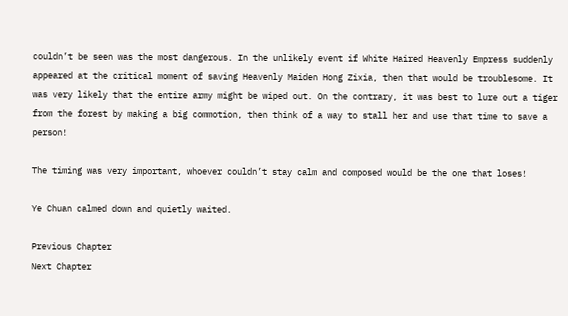couldn’t be seen was the most dangerous. In the unlikely event if White Haired Heavenly Empress suddenly appeared at the critical moment of saving Heavenly Maiden Hong Zixia, then that would be troublesome. It was very likely that the entire army might be wiped out. On the contrary, it was best to lure out a tiger from the forest by making a big commotion, then think of a way to stall her and use that time to save a person!

The timing was very important, whoever couldn’t stay calm and composed would be the one that loses!

Ye Chuan calmed down and quietly waited.

Previous Chapter
Next Chapter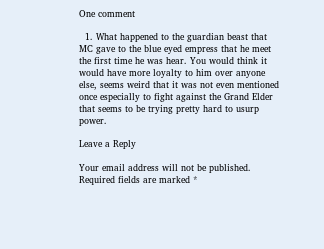One comment

  1. What happened to the guardian beast that MC gave to the blue eyed empress that he meet the first time he was hear. You would think it would have more loyalty to him over anyone else, seems weird that it was not even mentioned once especially to fight against the Grand Elder that seems to be trying pretty hard to usurp power.

Leave a Reply

Your email address will not be published. Required fields are marked *